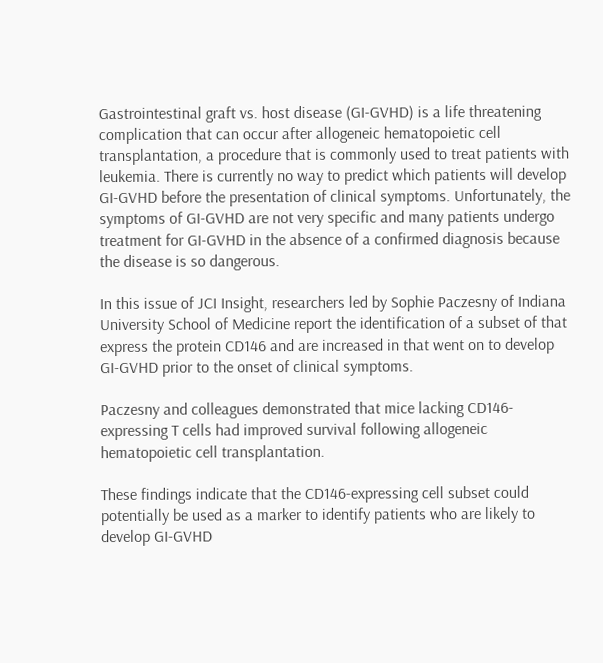Gastrointestinal graft vs. host disease (GI-GVHD) is a life threatening complication that can occur after allogeneic hematopoietic cell transplantation, a procedure that is commonly used to treat patients with leukemia. There is currently no way to predict which patients will develop GI-GVHD before the presentation of clinical symptoms. Unfortunately, the symptoms of GI-GVHD are not very specific and many patients undergo treatment for GI-GVHD in the absence of a confirmed diagnosis because the disease is so dangerous.

In this issue of JCI Insight, researchers led by Sophie Paczesny of Indiana University School of Medicine report the identification of a subset of that express the protein CD146 and are increased in that went on to develop GI-GVHD prior to the onset of clinical symptoms.

Paczesny and colleagues demonstrated that mice lacking CD146-expressing T cells had improved survival following allogeneic hematopoietic cell transplantation.

These findings indicate that the CD146-expressing cell subset could potentially be used as a marker to identify patients who are likely to develop GI-GVHD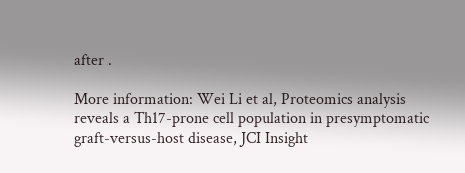after .

More information: Wei Li et al, Proteomics analysis reveals a Th17-prone cell population in presymptomatic graft-versus-host disease, JCI Insight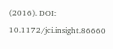(2016). DOI: 10.1172/jci.insight.86660